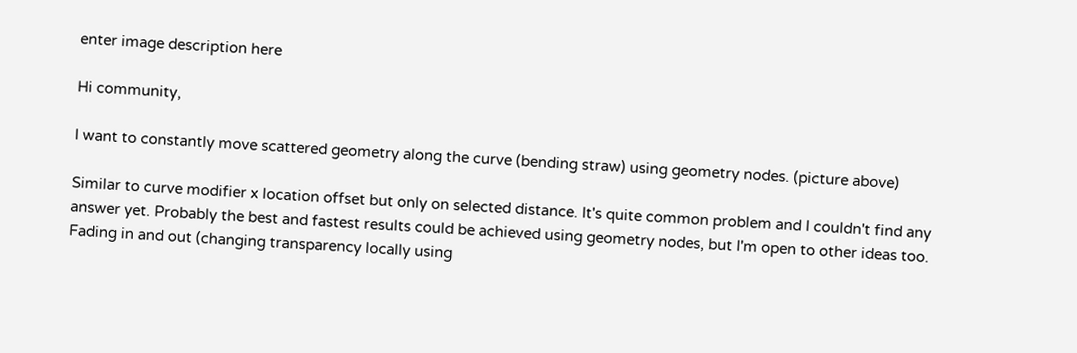enter image description here

Hi community,

I want to constantly move scattered geometry along the curve (bending straw) using geometry nodes. (picture above)

Similar to curve modifier x location offset but only on selected distance. It's quite common problem and I couldn't find any answer yet. Probably the best and fastest results could be achieved using geometry nodes, but I'm open to other ideas too. Fading in and out (changing transparency locally using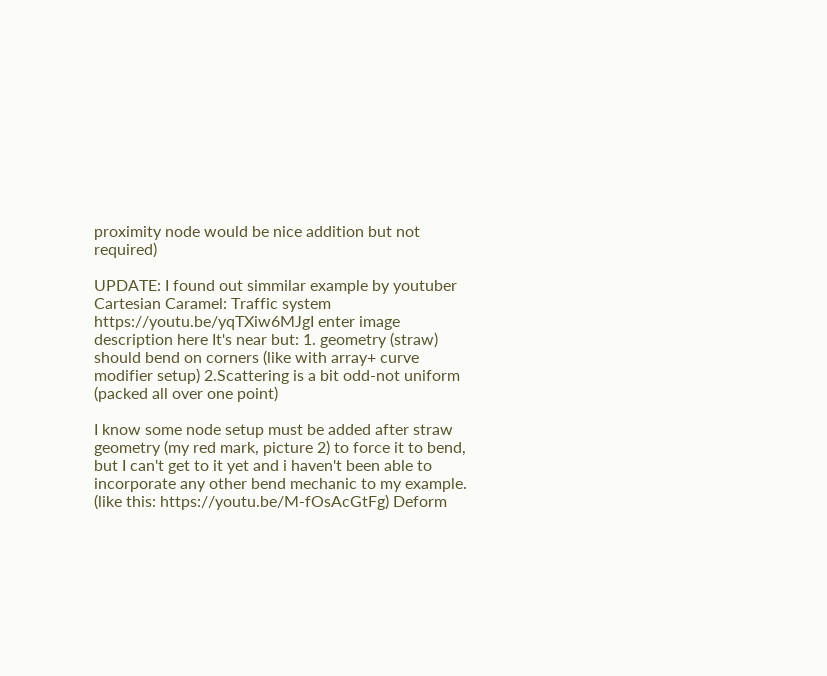proximity node would be nice addition but not required)

UPDATE: I found out simmilar example by youtuber Cartesian Caramel: Traffic system https://youtu.be/yqTXiw6MJgI enter image description here It's near but: 1. geometry (straw) should bend on corners (like with array+ curve modifier setup) 2.Scattering is a bit odd-not uniform (packed all over one point)

I know some node setup must be added after straw geometry (my red mark, picture 2) to force it to bend, but I can't get to it yet and i haven't been able to incorporate any other bend mechanic to my example. (like this: https://youtu.be/M-fOsAcGtFg) Deform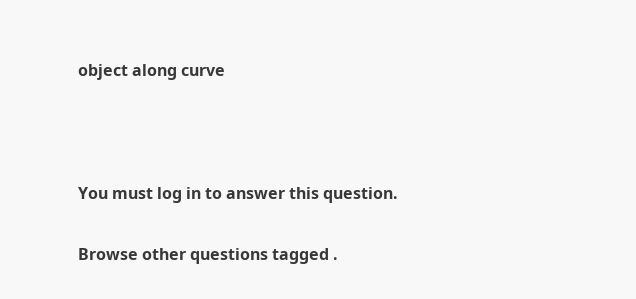object along curve



You must log in to answer this question.

Browse other questions tagged .